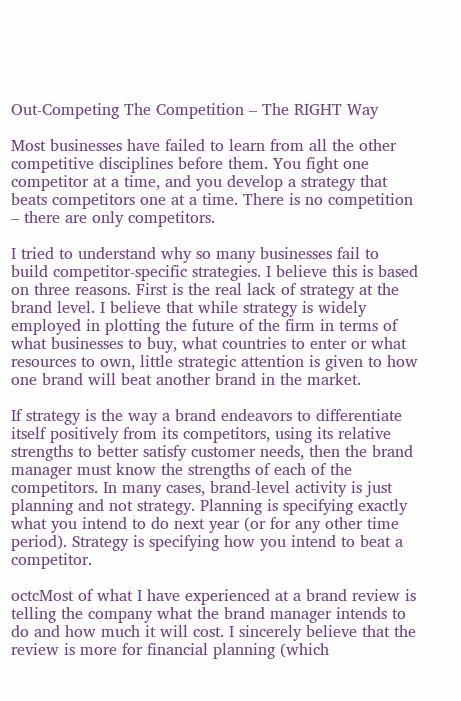Out-Competing The Competition – The RIGHT Way

Most businesses have failed to learn from all the other competitive disciplines before them. You fight one competitor at a time, and you develop a strategy that beats competitors one at a time. There is no competition – there are only competitors.

I tried to understand why so many businesses fail to build competitor-specific strategies. I believe this is based on three reasons. First is the real lack of strategy at the brand level. I believe that while strategy is widely employed in plotting the future of the firm in terms of what businesses to buy, what countries to enter or what resources to own, little strategic attention is given to how one brand will beat another brand in the market.

If strategy is the way a brand endeavors to differentiate itself positively from its competitors, using its relative strengths to better satisfy customer needs, then the brand manager must know the strengths of each of the competitors. In many cases, brand-level activity is just planning and not strategy. Planning is specifying exactly what you intend to do next year (or for any other time period). Strategy is specifying how you intend to beat a competitor.

octcMost of what I have experienced at a brand review is telling the company what the brand manager intends to do and how much it will cost. I sincerely believe that the review is more for financial planning (which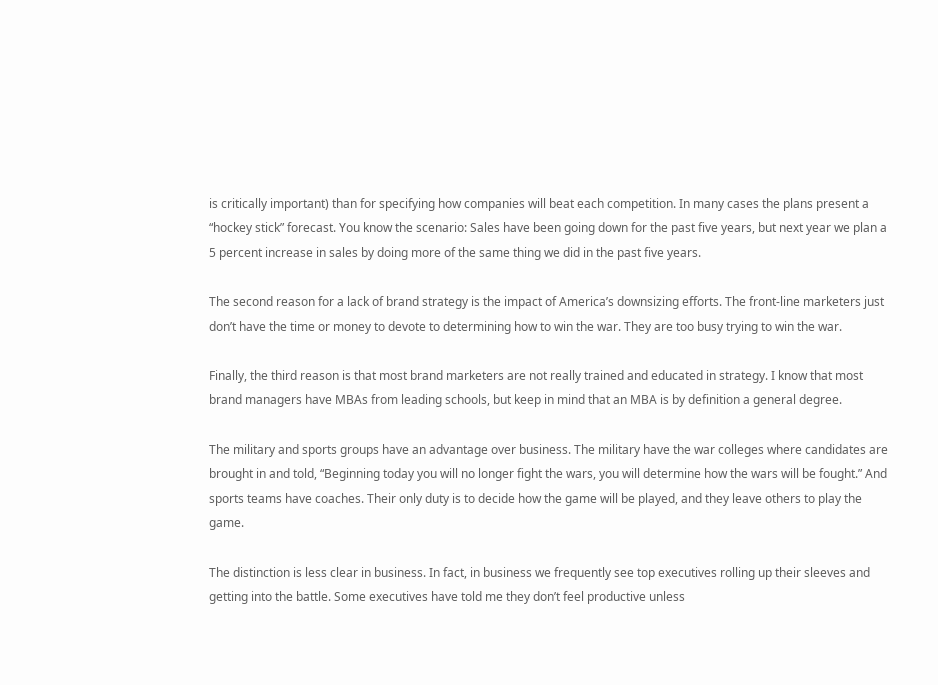is critically important) than for specifying how companies will beat each competition. In many cases the plans present a “hockey stick” forecast. You know the scenario: Sales have been going down for the past five years, but next year we plan a 5 percent increase in sales by doing more of the same thing we did in the past five years.

The second reason for a lack of brand strategy is the impact of America’s downsizing efforts. The front-line marketers just don’t have the time or money to devote to determining how to win the war. They are too busy trying to win the war.

Finally, the third reason is that most brand marketers are not really trained and educated in strategy. I know that most brand managers have MBAs from leading schools, but keep in mind that an MBA is by definition a general degree.

The military and sports groups have an advantage over business. The military have the war colleges where candidates are brought in and told, “Beginning today you will no longer fight the wars, you will determine how the wars will be fought.” And sports teams have coaches. Their only duty is to decide how the game will be played, and they leave others to play the game.

The distinction is less clear in business. In fact, in business we frequently see top executives rolling up their sleeves and getting into the battle. Some executives have told me they don’t feel productive unless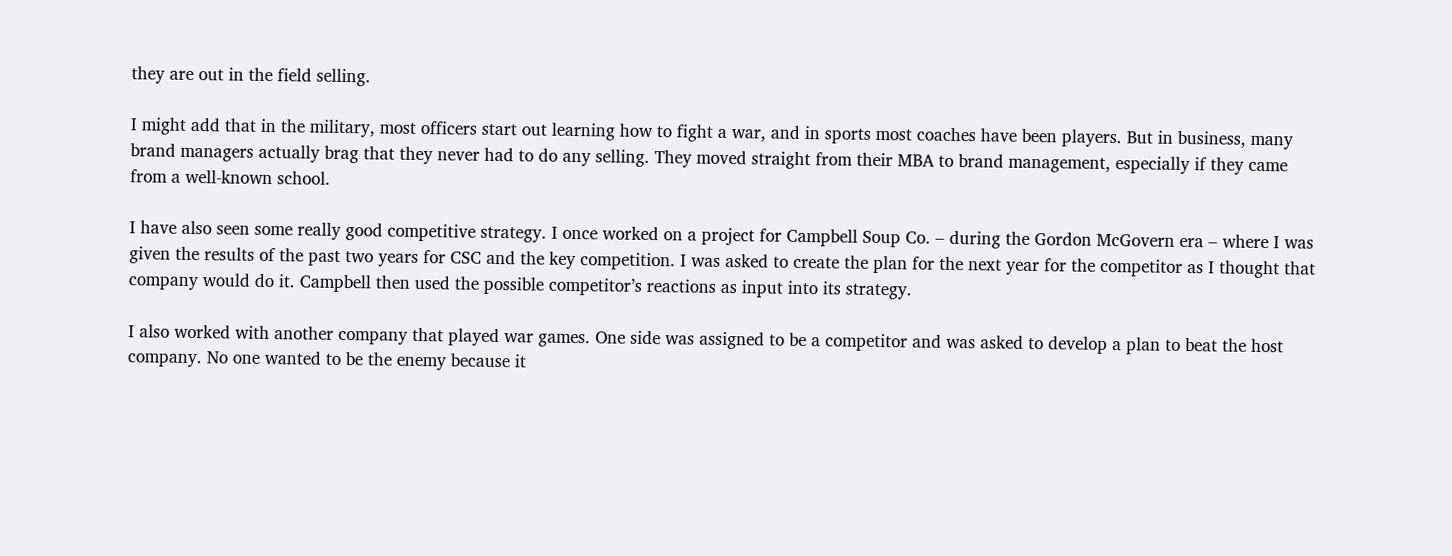they are out in the field selling.

I might add that in the military, most officers start out learning how to fight a war, and in sports most coaches have been players. But in business, many brand managers actually brag that they never had to do any selling. They moved straight from their MBA to brand management, especially if they came from a well-known school.

I have also seen some really good competitive strategy. I once worked on a project for Campbell Soup Co. – during the Gordon McGovern era – where I was given the results of the past two years for CSC and the key competition. I was asked to create the plan for the next year for the competitor as I thought that company would do it. Campbell then used the possible competitor’s reactions as input into its strategy.

I also worked with another company that played war games. One side was assigned to be a competitor and was asked to develop a plan to beat the host company. No one wanted to be the enemy because it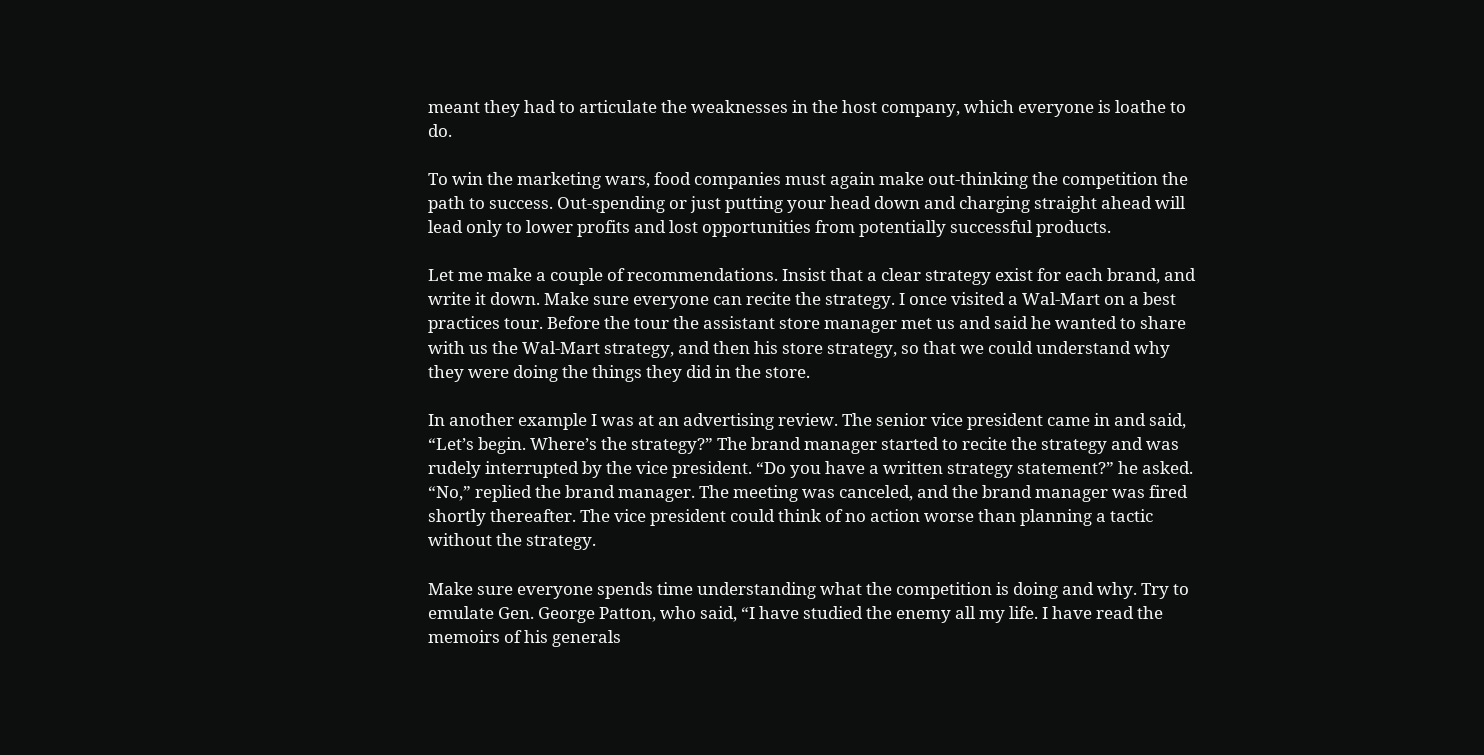meant they had to articulate the weaknesses in the host company, which everyone is loathe to do.

To win the marketing wars, food companies must again make out-thinking the competition the path to success. Out-spending or just putting your head down and charging straight ahead will lead only to lower profits and lost opportunities from potentially successful products.

Let me make a couple of recommendations. Insist that a clear strategy exist for each brand, and write it down. Make sure everyone can recite the strategy. I once visited a Wal-Mart on a best practices tour. Before the tour the assistant store manager met us and said he wanted to share with us the Wal-Mart strategy, and then his store strategy, so that we could understand why they were doing the things they did in the store.

In another example I was at an advertising review. The senior vice president came in and said, “Let’s begin. Where’s the strategy?” The brand manager started to recite the strategy and was rudely interrupted by the vice president. “Do you have a written strategy statement?” he asked. “No,” replied the brand manager. The meeting was canceled, and the brand manager was fired shortly thereafter. The vice president could think of no action worse than planning a tactic without the strategy.

Make sure everyone spends time understanding what the competition is doing and why. Try to emulate Gen. George Patton, who said, “I have studied the enemy all my life. I have read the memoirs of his generals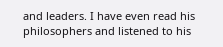and leaders. I have even read his philosophers and listened to his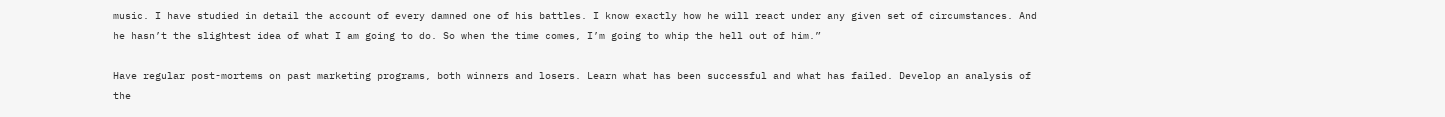music. I have studied in detail the account of every damned one of his battles. I know exactly how he will react under any given set of circumstances. And he hasn’t the slightest idea of what I am going to do. So when the time comes, I’m going to whip the hell out of him.”

Have regular post-mortems on past marketing programs, both winners and losers. Learn what has been successful and what has failed. Develop an analysis of the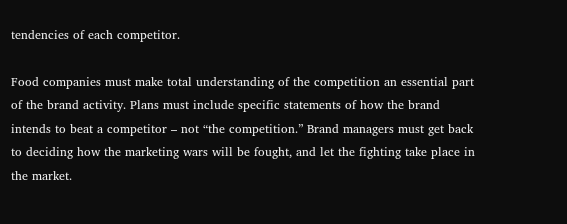tendencies of each competitor.

Food companies must make total understanding of the competition an essential part of the brand activity. Plans must include specific statements of how the brand intends to beat a competitor – not “the competition.” Brand managers must get back to deciding how the marketing wars will be fought, and let the fighting take place in the market.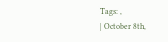Tags: ,
| October 8th,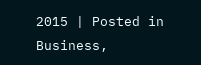2015 | Posted in Business,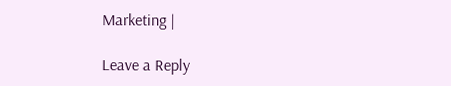Marketing |

Leave a Reply